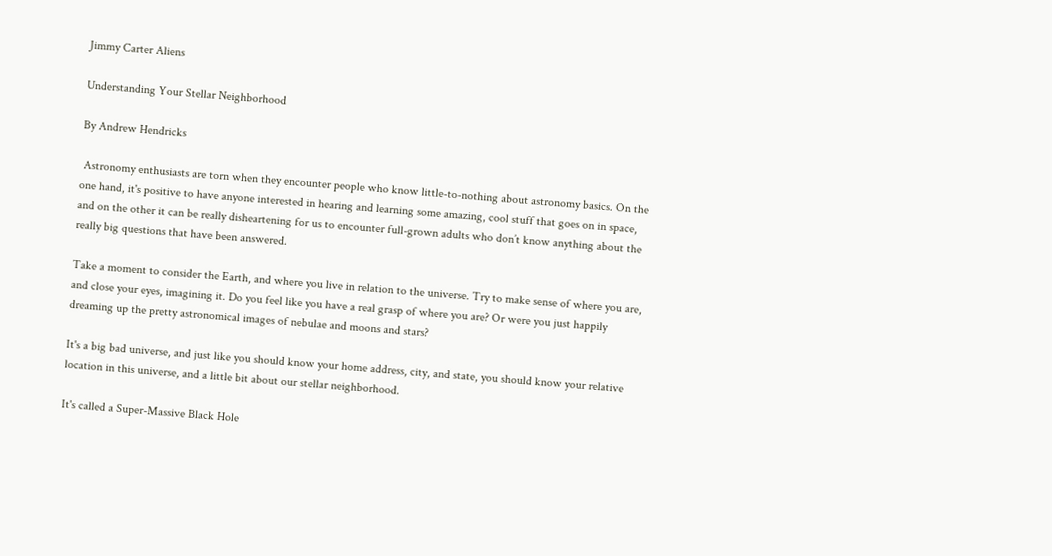Jimmy Carter Aliens

Understanding Your Stellar Neighborhood

By Andrew Hendricks

 Astronomy enthusiasts are torn when they encounter people who know little-to-nothing about astronomy basics. On the one hand, it's positive to have anyone interested in hearing and learning some amazing, cool stuff that goes on in space, and on the other it can be really disheartening for us to encounter full-grown adults who don’t know anything about the really big questions that have been answered.

Take a moment to consider the Earth, and where you live in relation to the universe. Try to make sense of where you are, and close your eyes, imagining it. Do you feel like you have a real grasp of where you are? Or were you just happily dreaming up the pretty astronomical images of nebulae and moons and stars?

It's a big bad universe, and just like you should know your home address, city, and state, you should know your relative location in this universe, and a little bit about our stellar neighborhood.

It's called a Super-Massive Black Hole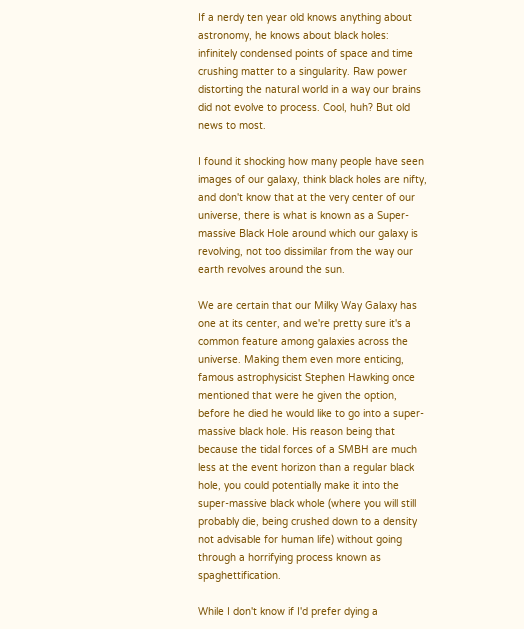If a nerdy ten year old knows anything about astronomy, he knows about black holes: infinitely condensed points of space and time crushing matter to a singularity. Raw power distorting the natural world in a way our brains did not evolve to process. Cool, huh? But old news to most.

I found it shocking how many people have seen images of our galaxy, think black holes are nifty, and don't know that at the very center of our universe, there is what is known as a Super-massive Black Hole around which our galaxy is revolving, not too dissimilar from the way our earth revolves around the sun.

We are certain that our Milky Way Galaxy has one at its center, and we're pretty sure it's a common feature among galaxies across the universe. Making them even more enticing, famous astrophysicist Stephen Hawking once mentioned that were he given the option, before he died he would like to go into a super-massive black hole. His reason being that because the tidal forces of a SMBH are much less at the event horizon than a regular black hole, you could potentially make it into the super-massive black whole (where you will still probably die, being crushed down to a density not advisable for human life) without going through a horrifying process known as spaghettification.

While I don't know if I'd prefer dying a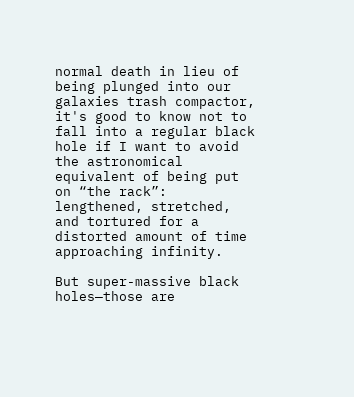normal death in lieu of being plunged into our galaxies trash compactor, it's good to know not to fall into a regular black hole if I want to avoid the astronomical equivalent of being put on “the rack”: lengthened, stretched, and tortured for a distorted amount of time approaching infinity.

But super-massive black holes—those are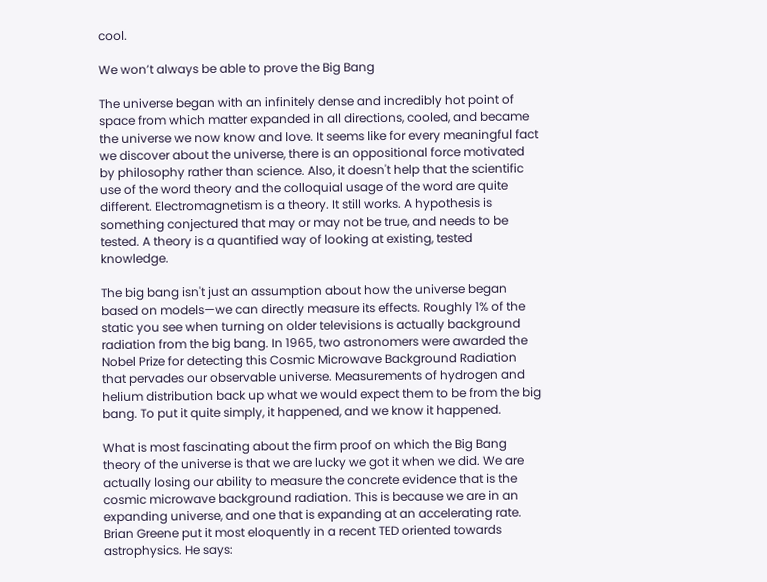cool.

We won’t always be able to prove the Big Bang

The universe began with an infinitely dense and incredibly hot point of space from which matter expanded in all directions, cooled, and became the universe we now know and love. It seems like for every meaningful fact we discover about the universe, there is an oppositional force motivated by philosophy rather than science. Also, it doesn't help that the scientific use of the word theory and the colloquial usage of the word are quite different. Electromagnetism is a theory. It still works. A hypothesis is something conjectured that may or may not be true, and needs to be tested. A theory is a quantified way of looking at existing, tested knowledge.

The big bang isn't just an assumption about how the universe began based on models—we can directly measure its effects. Roughly 1% of the static you see when turning on older televisions is actually background radiation from the big bang. In 1965, two astronomers were awarded the Nobel Prize for detecting this Cosmic Microwave Background Radiation that pervades our observable universe. Measurements of hydrogen and helium distribution back up what we would expect them to be from the big bang. To put it quite simply, it happened, and we know it happened.

What is most fascinating about the firm proof on which the Big Bang theory of the universe is that we are lucky we got it when we did. We are actually losing our ability to measure the concrete evidence that is the cosmic microwave background radiation. This is because we are in an expanding universe, and one that is expanding at an accelerating rate. Brian Greene put it most eloquently in a recent TED oriented towards astrophysics. He says: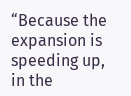“Because the expansion is speeding up, in the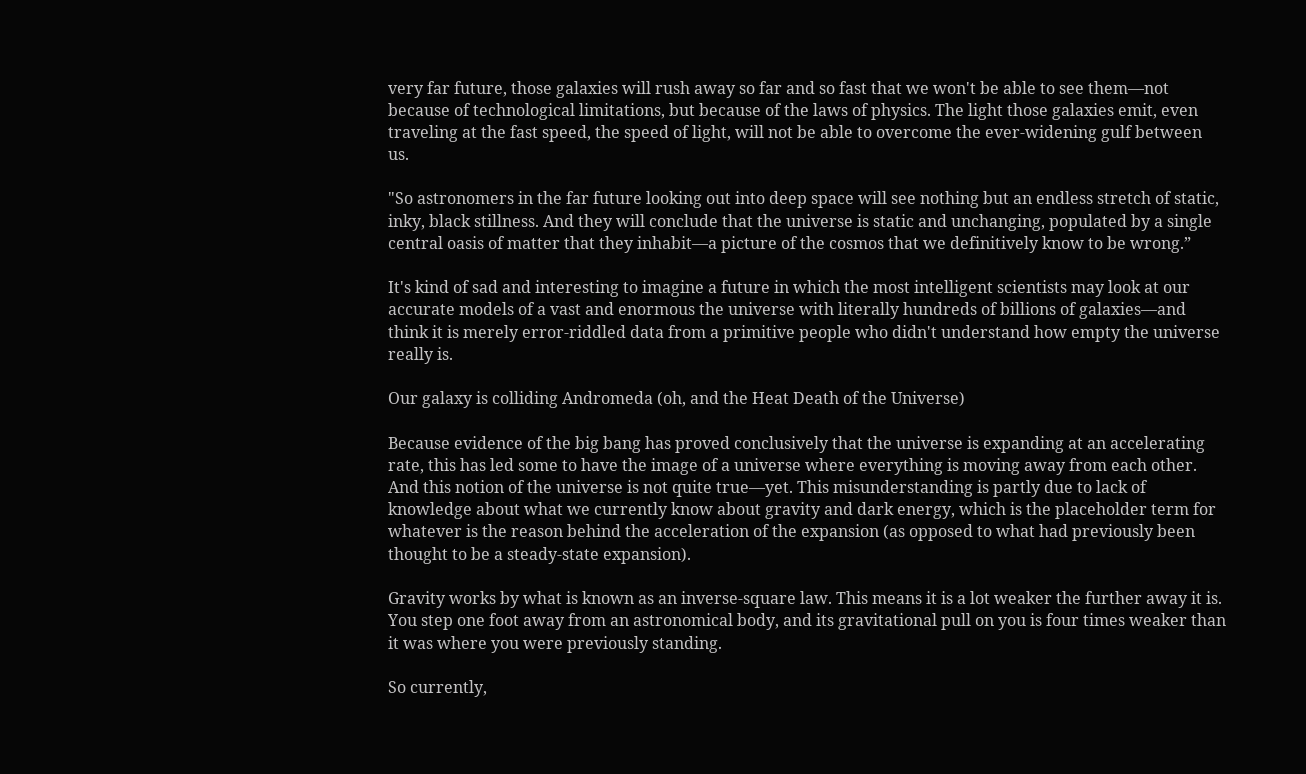very far future, those galaxies will rush away so far and so fast that we won't be able to see them—not because of technological limitations, but because of the laws of physics. The light those galaxies emit, even traveling at the fast speed, the speed of light, will not be able to overcome the ever-widening gulf between us.

"So astronomers in the far future looking out into deep space will see nothing but an endless stretch of static, inky, black stillness. And they will conclude that the universe is static and unchanging, populated by a single central oasis of matter that they inhabit—a picture of the cosmos that we definitively know to be wrong.”

It's kind of sad and interesting to imagine a future in which the most intelligent scientists may look at our accurate models of a vast and enormous the universe with literally hundreds of billions of galaxies—and think it is merely error-riddled data from a primitive people who didn't understand how empty the universe really is.

Our galaxy is colliding Andromeda (oh, and the Heat Death of the Universe)

Because evidence of the big bang has proved conclusively that the universe is expanding at an accelerating rate, this has led some to have the image of a universe where everything is moving away from each other. And this notion of the universe is not quite true—yet. This misunderstanding is partly due to lack of knowledge about what we currently know about gravity and dark energy, which is the placeholder term for whatever is the reason behind the acceleration of the expansion (as opposed to what had previously been thought to be a steady-state expansion).

Gravity works by what is known as an inverse-square law. This means it is a lot weaker the further away it is. You step one foot away from an astronomical body, and its gravitational pull on you is four times weaker than it was where you were previously standing.

So currently,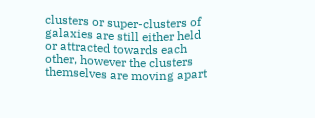clusters or super-clusters of galaxies are still either held or attracted towards each other, however the clusters themselves are moving apart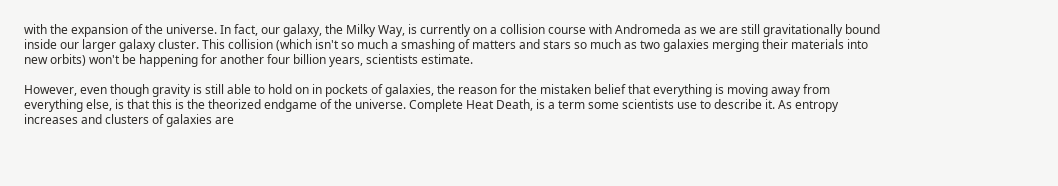with the expansion of the universe. In fact, our galaxy, the Milky Way, is currently on a collision course with Andromeda as we are still gravitationally bound inside our larger galaxy cluster. This collision (which isn't so much a smashing of matters and stars so much as two galaxies merging their materials into new orbits) won't be happening for another four billion years, scientists estimate.

However, even though gravity is still able to hold on in pockets of galaxies, the reason for the mistaken belief that everything is moving away from everything else, is that this is the theorized endgame of the universe. Complete Heat Death, is a term some scientists use to describe it. As entropy increases and clusters of galaxies are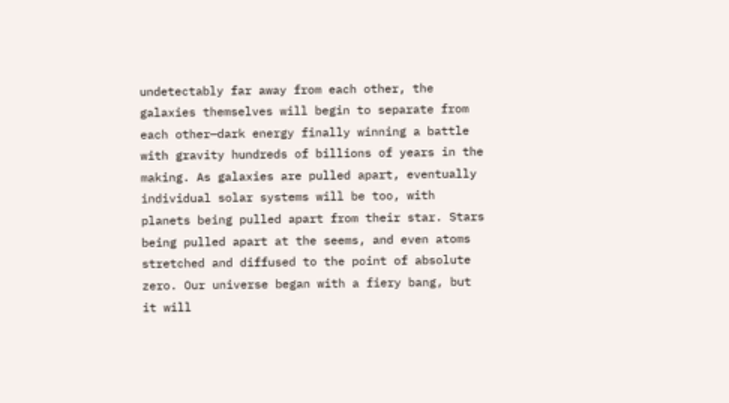undetectably far away from each other, the galaxies themselves will begin to separate from each other—dark energy finally winning a battle with gravity hundreds of billions of years in the making. As galaxies are pulled apart, eventually individual solar systems will be too, with planets being pulled apart from their star. Stars being pulled apart at the seems, and even atoms stretched and diffused to the point of absolute zero. Our universe began with a fiery bang, but it will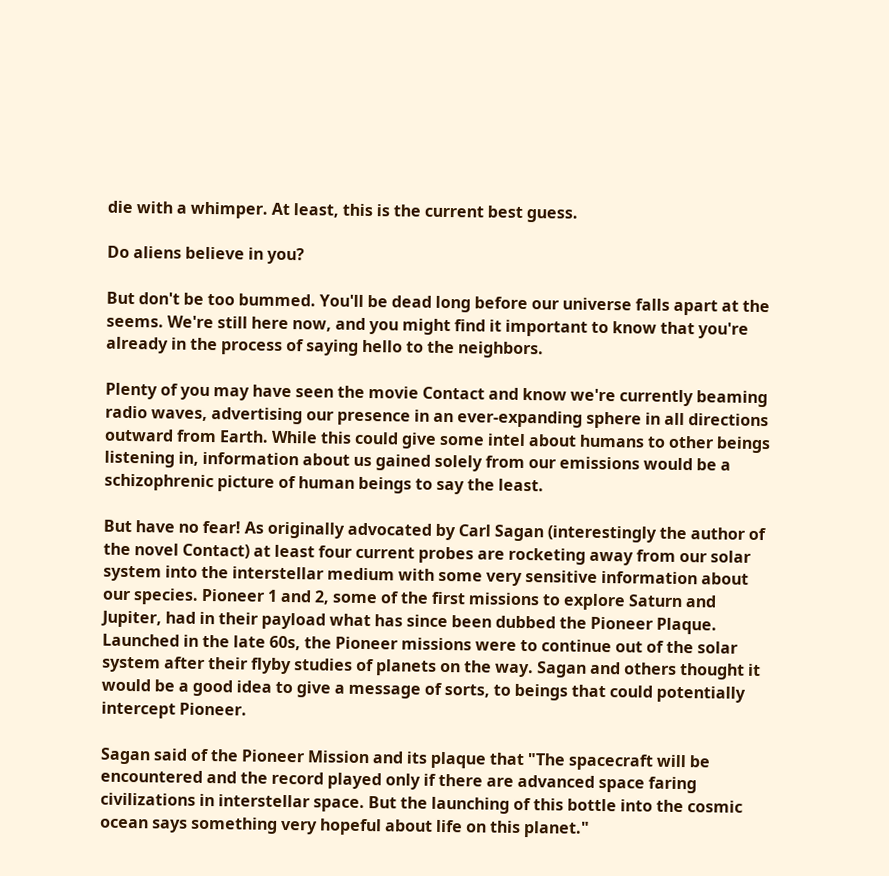die with a whimper. At least, this is the current best guess.

Do aliens believe in you?

But don't be too bummed. You'll be dead long before our universe falls apart at the seems. We're still here now, and you might find it important to know that you're already in the process of saying hello to the neighbors.

Plenty of you may have seen the movie Contact and know we're currently beaming radio waves, advertising our presence in an ever-expanding sphere in all directions outward from Earth. While this could give some intel about humans to other beings listening in, information about us gained solely from our emissions would be a schizophrenic picture of human beings to say the least.

But have no fear! As originally advocated by Carl Sagan (interestingly the author of the novel Contact) at least four current probes are rocketing away from our solar system into the interstellar medium with some very sensitive information about our species. Pioneer 1 and 2, some of the first missions to explore Saturn and Jupiter, had in their payload what has since been dubbed the Pioneer Plaque. Launched in the late 60s, the Pioneer missions were to continue out of the solar system after their flyby studies of planets on the way. Sagan and others thought it would be a good idea to give a message of sorts, to beings that could potentially intercept Pioneer.

Sagan said of the Pioneer Mission and its plaque that "The spacecraft will be encountered and the record played only if there are advanced space faring civilizations in interstellar space. But the launching of this bottle into the cosmic ocean says something very hopeful about life on this planet."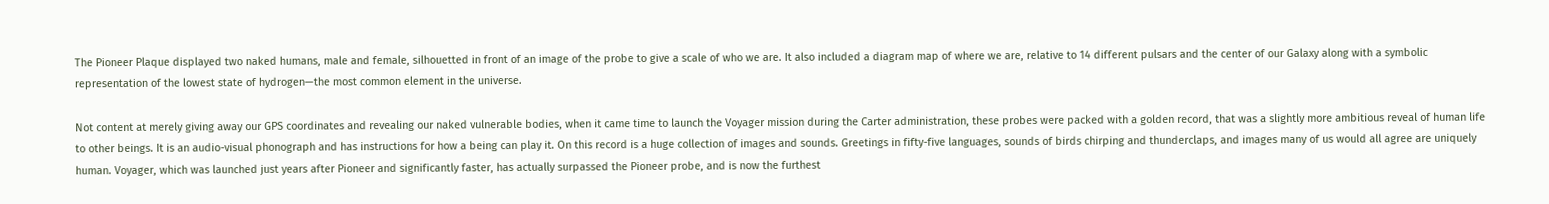The Pioneer Plaque displayed two naked humans, male and female, silhouetted in front of an image of the probe to give a scale of who we are. It also included a diagram map of where we are, relative to 14 different pulsars and the center of our Galaxy along with a symbolic representation of the lowest state of hydrogen—the most common element in the universe.

Not content at merely giving away our GPS coordinates and revealing our naked vulnerable bodies, when it came time to launch the Voyager mission during the Carter administration, these probes were packed with a golden record, that was a slightly more ambitious reveal of human life to other beings. It is an audio-visual phonograph and has instructions for how a being can play it. On this record is a huge collection of images and sounds. Greetings in fifty-five languages, sounds of birds chirping and thunderclaps, and images many of us would all agree are uniquely human. Voyager, which was launched just years after Pioneer and significantly faster, has actually surpassed the Pioneer probe, and is now the furthest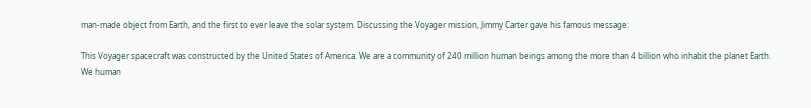man-made object from Earth, and the first to ever leave the solar system. Discussing the Voyager mission, Jimmy Carter gave his famous message:

This Voyager spacecraft was constructed by the United States of America. We are a community of 240 million human beings among the more than 4 billion who inhabit the planet Earth. We human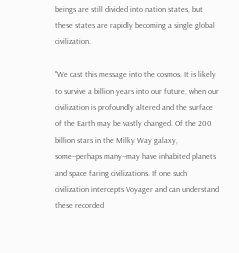beings are still divided into nation states, but these states are rapidly becoming a single global civilization.

"We cast this message into the cosmos. It is likely to survive a billion years into our future, when our civilization is profoundly altered and the surface of the Earth may be vastly changed. Of the 200 billion stars in the Milky Way galaxy, some--perhaps many--may have inhabited planets and space faring civilizations. If one such civilization intercepts Voyager and can understand these recorded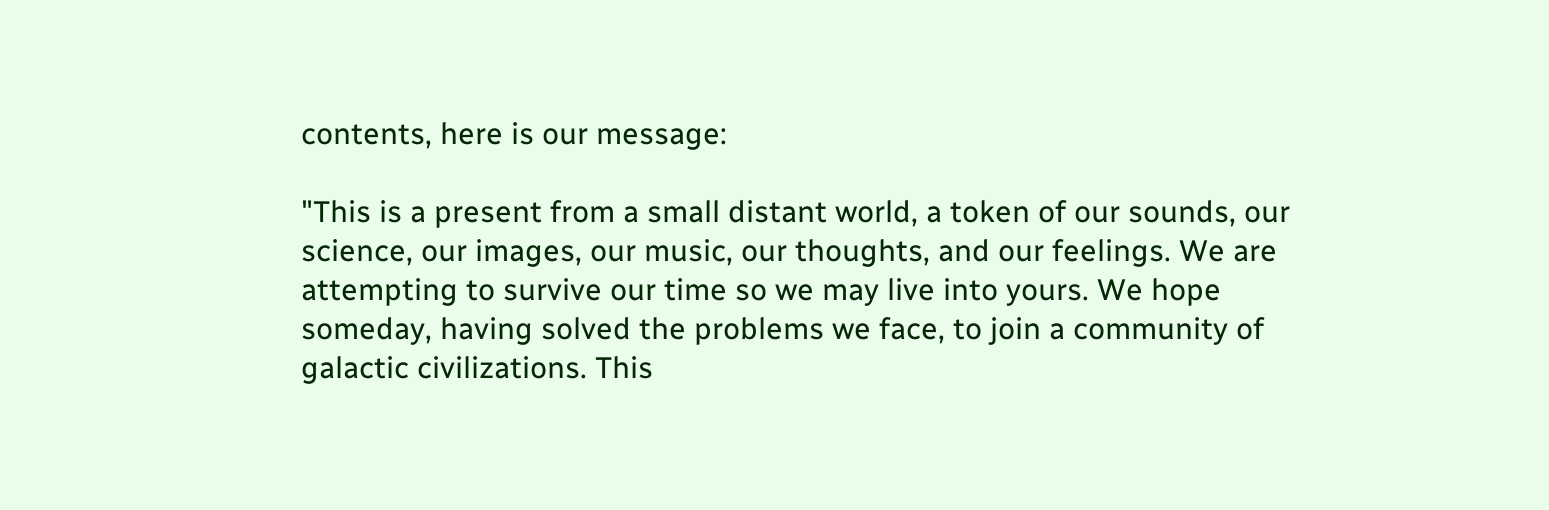contents, here is our message:

"This is a present from a small distant world, a token of our sounds, our science, our images, our music, our thoughts, and our feelings. We are attempting to survive our time so we may live into yours. We hope someday, having solved the problems we face, to join a community of galactic civilizations. This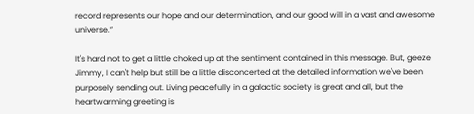record represents our hope and our determination, and our good will in a vast and awesome universe.”

It's hard not to get a little choked up at the sentiment contained in this message. But, geeze Jimmy, I can't help but still be a little disconcerted at the detailed information we've been purposely sending out. Living peacefully in a galactic society is great and all, but the heartwarming greeting is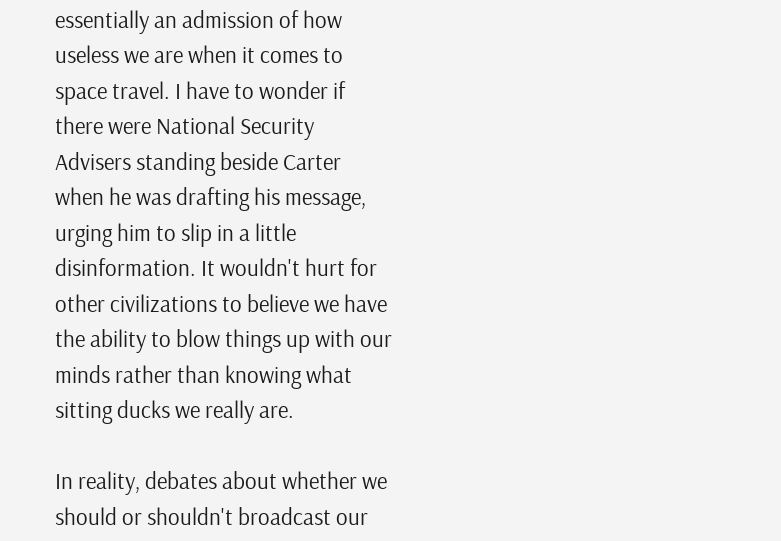essentially an admission of how useless we are when it comes to space travel. I have to wonder if there were National Security Advisers standing beside Carter when he was drafting his message, urging him to slip in a little disinformation. It wouldn't hurt for other civilizations to believe we have the ability to blow things up with our minds rather than knowing what sitting ducks we really are.

In reality, debates about whether we should or shouldn't broadcast our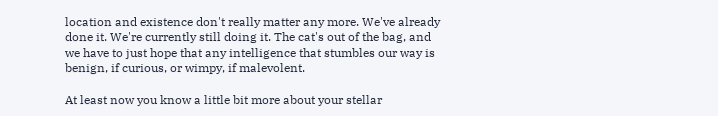location and existence don't really matter any more. We've already done it. We're currently still doing it. The cat's out of the bag, and we have to just hope that any intelligence that stumbles our way is benign, if curious, or wimpy, if malevolent.

At least now you know a little bit more about your stellar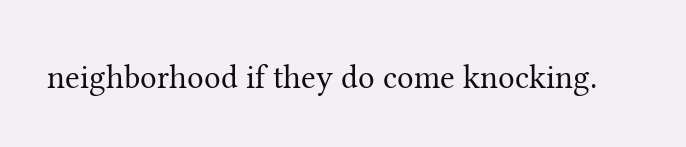neighborhood if they do come knocking.